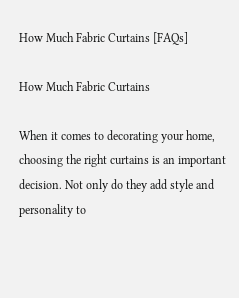How Much Fabric Curtains [FAQs]

How Much Fabric Curtains

When it comes to decorating your home, choosing the right curtains is an important decision. Not only do they add style and personality to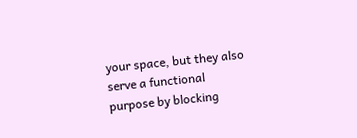your space, but they also serve a functional purpose by blocking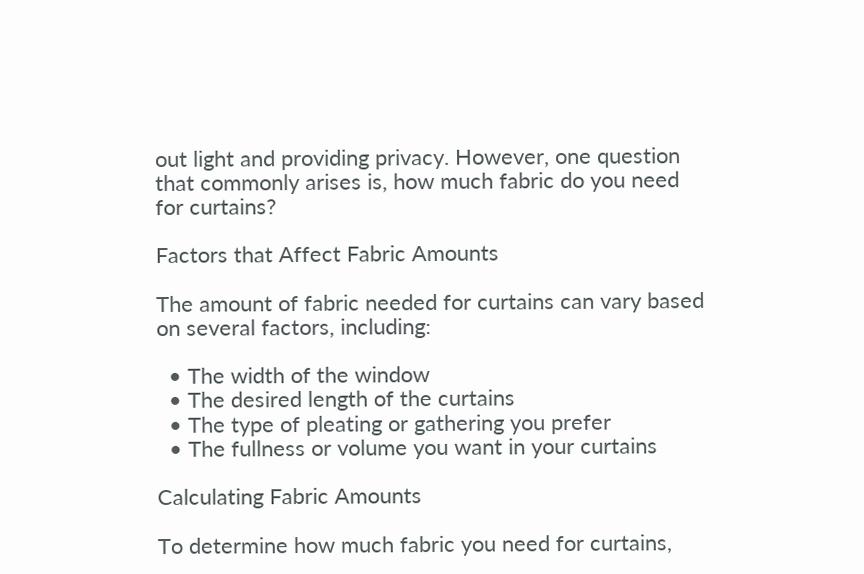out light and providing privacy. However, one question that commonly arises is, how much fabric do you need for curtains?

Factors that Affect Fabric Amounts

The amount of fabric needed for curtains can vary based on several factors, including:

  • The width of the window
  • The desired length of the curtains
  • The type of pleating or gathering you prefer
  • The fullness or volume you want in your curtains

Calculating Fabric Amounts

To determine how much fabric you need for curtains,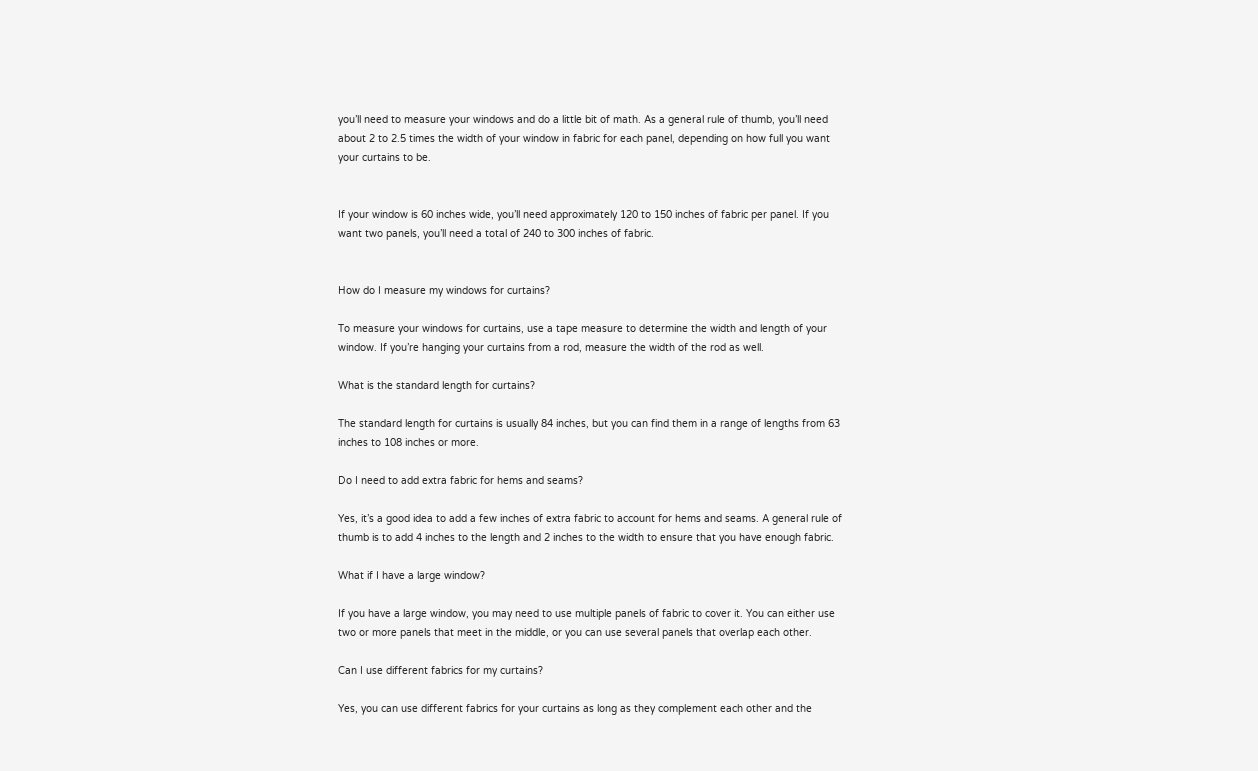you’ll need to measure your windows and do a little bit of math. As a general rule of thumb, you’ll need about 2 to 2.5 times the width of your window in fabric for each panel, depending on how full you want your curtains to be.


If your window is 60 inches wide, you’ll need approximately 120 to 150 inches of fabric per panel. If you want two panels, you’ll need a total of 240 to 300 inches of fabric.


How do I measure my windows for curtains?

To measure your windows for curtains, use a tape measure to determine the width and length of your window. If you’re hanging your curtains from a rod, measure the width of the rod as well.

What is the standard length for curtains?

The standard length for curtains is usually 84 inches, but you can find them in a range of lengths from 63 inches to 108 inches or more.

Do I need to add extra fabric for hems and seams?

Yes, it’s a good idea to add a few inches of extra fabric to account for hems and seams. A general rule of thumb is to add 4 inches to the length and 2 inches to the width to ensure that you have enough fabric.

What if I have a large window?

If you have a large window, you may need to use multiple panels of fabric to cover it. You can either use two or more panels that meet in the middle, or you can use several panels that overlap each other.

Can I use different fabrics for my curtains?

Yes, you can use different fabrics for your curtains as long as they complement each other and the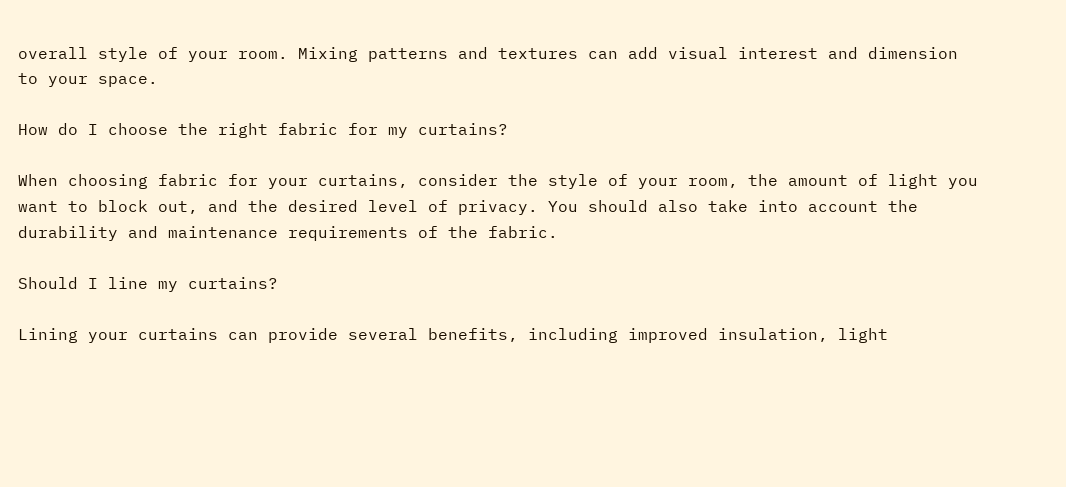overall style of your room. Mixing patterns and textures can add visual interest and dimension to your space.

How do I choose the right fabric for my curtains?

When choosing fabric for your curtains, consider the style of your room, the amount of light you want to block out, and the desired level of privacy. You should also take into account the durability and maintenance requirements of the fabric.

Should I line my curtains?

Lining your curtains can provide several benefits, including improved insulation, light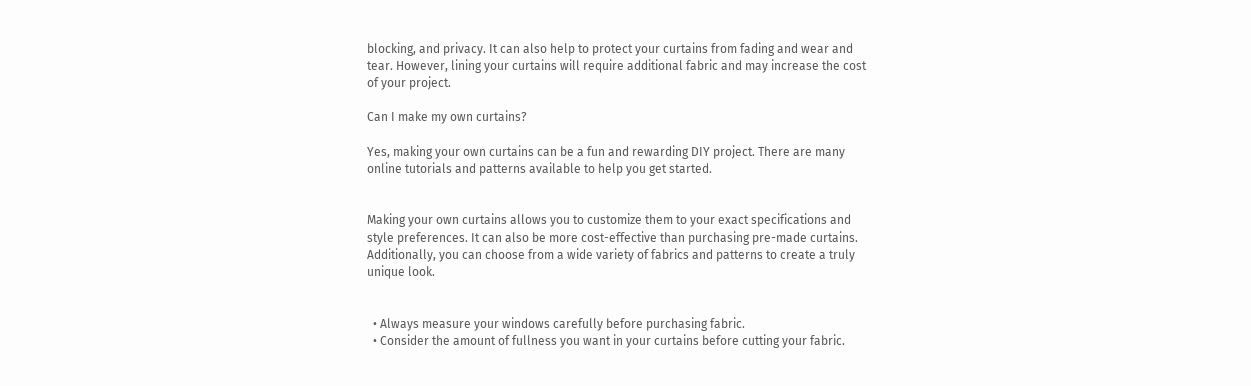blocking, and privacy. It can also help to protect your curtains from fading and wear and tear. However, lining your curtains will require additional fabric and may increase the cost of your project.

Can I make my own curtains?

Yes, making your own curtains can be a fun and rewarding DIY project. There are many online tutorials and patterns available to help you get started.


Making your own curtains allows you to customize them to your exact specifications and style preferences. It can also be more cost-effective than purchasing pre-made curtains. Additionally, you can choose from a wide variety of fabrics and patterns to create a truly unique look.


  • Always measure your windows carefully before purchasing fabric.
  • Consider the amount of fullness you want in your curtains before cutting your fabric.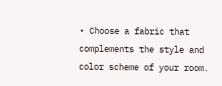• Choose a fabric that complements the style and color scheme of your room.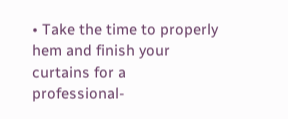• Take the time to properly hem and finish your curtains for a professional-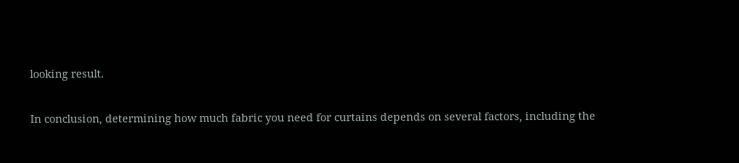looking result.

In conclusion, determining how much fabric you need for curtains depends on several factors, including the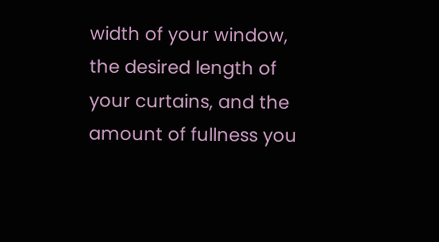width of your window, the desired length of your curtains, and the amount of fullness you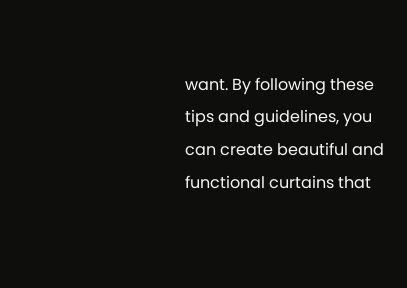want. By following these tips and guidelines, you can create beautiful and functional curtains that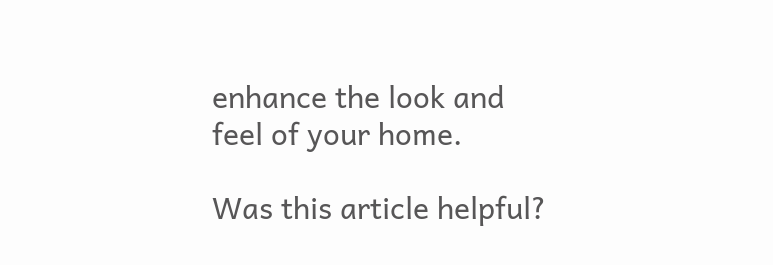enhance the look and feel of your home.

Was this article helpful?